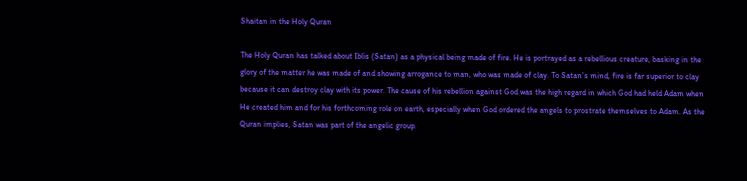Shaitan in the Holy Quran

The Holy Quran has talked about Iblis (Satan) as a physical being made of fire. He is portrayed as a rebellious creature, basking in the glory of the matter he was made of and showing arrogance to man, who was made of clay. To Satan’s mind, fire is far superior to clay because it can destroy clay with its power. The cause of his rebellion against God was the high regard in which God had held Adam when He created him and for his forthcoming role on earth, especially when God ordered the angels to prostrate themselves to Adam. As the Quran implies, Satan was part of the angelic group.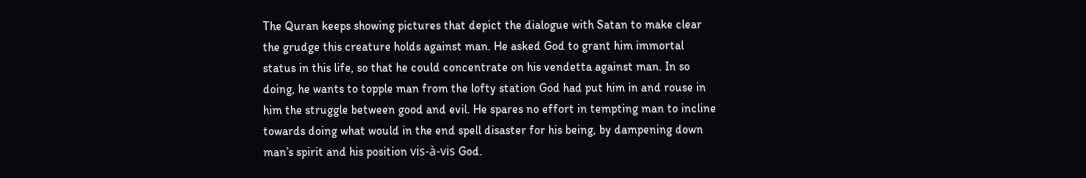The Quran keeps showing pictures that depict the dialogue with Satan to make clear the grudge this creature holds against man. He asked God to grant him immortal status in this life, so that he could concentrate on his vendetta against man. In so doing, he wants to topple man from the lofty station God had put him in and rouse in him the struggle between good and evil. He spares no effort in tempting man to incline towards doing what would in the end spell disaster for his being, by dampening down man’s spirit and his position vis-à-vis God.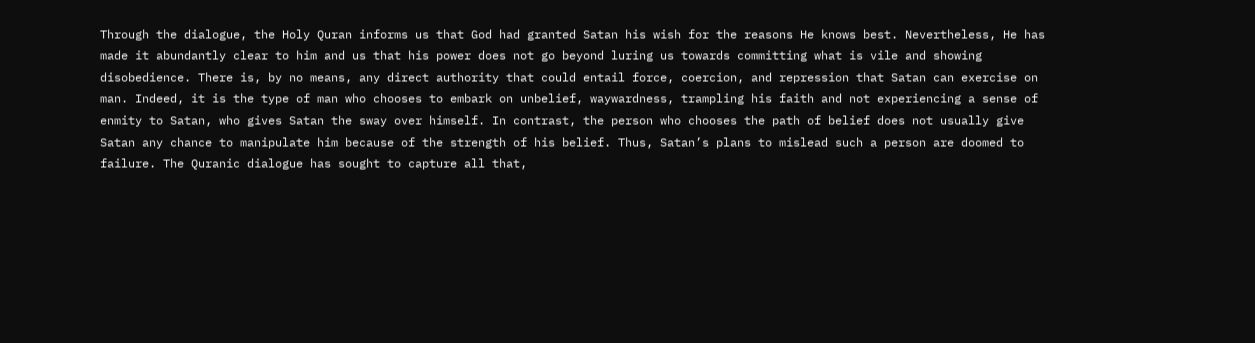Through the dialogue, the Holy Quran informs us that God had granted Satan his wish for the reasons He knows best. Nevertheless, He has made it abundantly clear to him and us that his power does not go beyond luring us towards committing what is vile and showing disobedience. There is, by no means, any direct authority that could entail force, coercion, and repression that Satan can exercise on man. Indeed, it is the type of man who chooses to embark on unbelief, waywardness, trampling his faith and not experiencing a sense of enmity to Satan, who gives Satan the sway over himself. In contrast, the person who chooses the path of belief does not usually give Satan any chance to manipulate him because of the strength of his belief. Thus, Satan’s plans to mislead such a person are doomed to failure. The Quranic dialogue has sought to capture all that,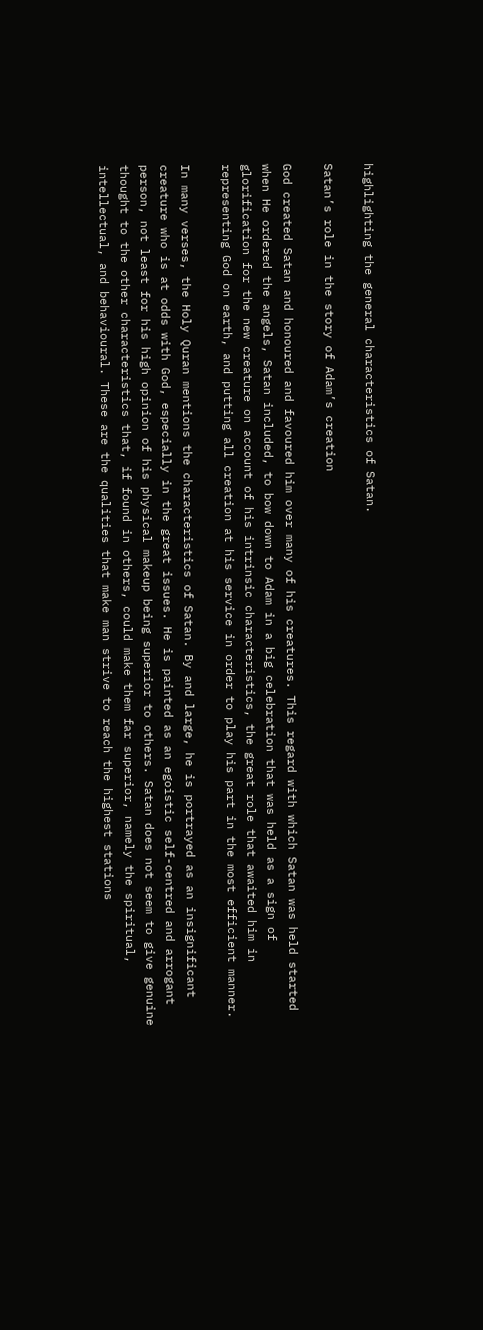highlighting the general characteristics of Satan.

Satan’s role in the story of Adam’s creation

God created Satan and honoured and favoured him over many of his creatures. This regard with which Satan was held started when He ordered the angels, Satan included, to bow down to Adam in a big celebration that was held as a sign of glorification for the new creature on account of his intrinsic characteristics, the great role that awaited him in representing God on earth, and putting all creation at his service in order to play his part in the most efficient manner.

In many verses, the Holy Quran mentions the characteristics of Satan. By and large, he is portrayed as an insignificant creature who is at odds with God, especially in the great issues. He is painted as an egoistic self-centred and arrogant person, not least for his high opinion of his physical makeup being superior to others. Satan does not seem to give genuine thought to the other characteristics that, if found in others, could make them far superior, namely the spiritual, intellectual, and behavioural. These are the qualities that make man strive to reach the highest stations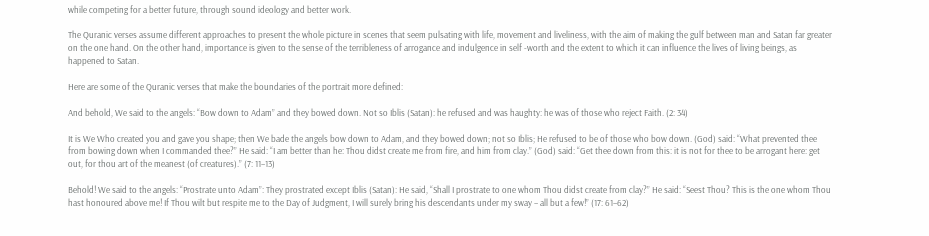while competing for a better future, through sound ideology and better work.

The Quranic verses assume different approaches to present the whole picture in scenes that seem pulsating with life, movement and liveliness, with the aim of making the gulf between man and Satan far greater on the one hand. On the other hand, importance is given to the sense of the terribleness of arrogance and indulgence in self -worth and the extent to which it can influence the lives of living beings, as happened to Satan.

Here are some of the Quranic verses that make the boundaries of the portrait more defined:

And behold, We said to the angels: “Bow down to Adam” and they bowed down. Not so Iblis (Satan): he refused and was haughty: he was of those who reject Faith. (2: 34)

It is We Who created you and gave you shape; then We bade the angels bow down to Adam, and they bowed down; not so Iblis; He refused to be of those who bow down. (God) said: “What prevented thee from bowing down when I commanded thee?” He said: “I am better than he: Thou didst create me from fire, and him from clay.” (God) said: “Get thee down from this: it is not for thee to be arrogant here: get out, for thou art of the meanest (of creatures).” (7: 11–13)

Behold! We said to the angels: “Prostrate unto Adam”: They prostrated except Iblis (Satan): He said, “Shall I prostrate to one whom Thou didst create from clay?” He said: “Seest Thou? This is the one whom Thou hast honoured above me! If Thou wilt but respite me to the Day of Judgment, I will surely bring his descendants under my sway – all but a few!” (17: 61–62)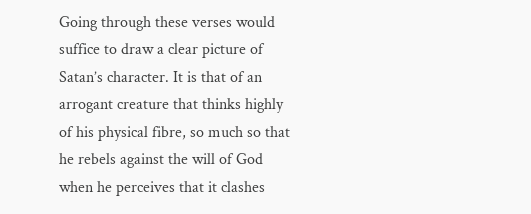Going through these verses would suffice to draw a clear picture of Satan’s character. It is that of an arrogant creature that thinks highly of his physical fibre, so much so that he rebels against the will of God when he perceives that it clashes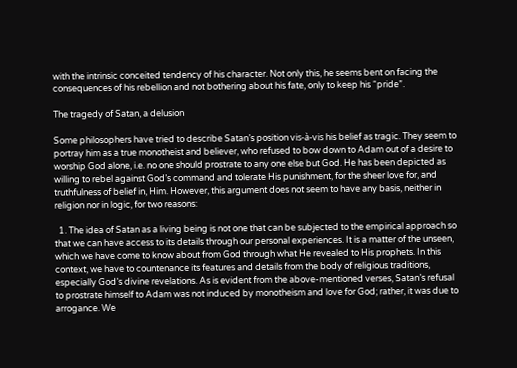with the intrinsic conceited tendency of his character. Not only this, he seems bent on facing the consequences of his rebellion and not bothering about his fate, only to keep his “pride”.

The tragedy of Satan, a delusion

Some philosophers have tried to describe Satan’s position vis-à-vis his belief as tragic. They seem to portray him as a true monotheist and believer, who refused to bow down to Adam out of a desire to worship God alone, i.e. no one should prostrate to any one else but God. He has been depicted as willing to rebel against God’s command and tolerate His punishment, for the sheer love for, and truthfulness of belief in, Him. However, this argument does not seem to have any basis, neither in religion nor in logic, for two reasons:

  1. The idea of Satan as a living being is not one that can be subjected to the empirical approach so that we can have access to its details through our personal experiences. It is a matter of the unseen, which we have come to know about from God through what He revealed to His prophets. In this context, we have to countenance its features and details from the body of religious traditions, especially God’s divine revelations. As is evident from the above-mentioned verses, Satan’s refusal to prostrate himself to Adam was not induced by monotheism and love for God; rather, it was due to arrogance. We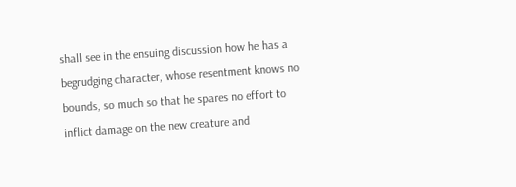shall see in the ensuing discussion how he has a begrudging character, whose resentment knows no bounds, so much so that he spares no effort to inflict damage on the new creature and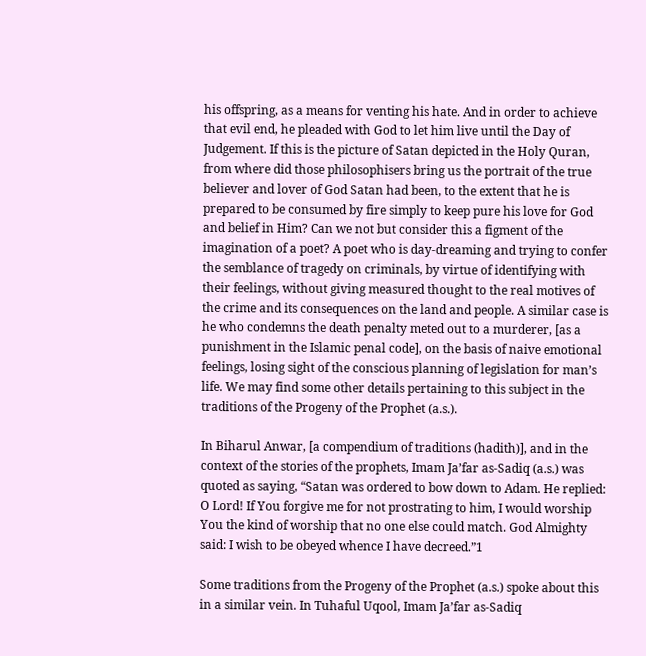his offspring, as a means for venting his hate. And in order to achieve that evil end, he pleaded with God to let him live until the Day of Judgement. If this is the picture of Satan depicted in the Holy Quran, from where did those philosophisers bring us the portrait of the true believer and lover of God Satan had been, to the extent that he is prepared to be consumed by fire simply to keep pure his love for God and belief in Him? Can we not but consider this a figment of the imagination of a poet? A poet who is day-dreaming and trying to confer the semblance of tragedy on criminals, by virtue of identifying with their feelings, without giving measured thought to the real motives of the crime and its consequences on the land and people. A similar case is he who condemns the death penalty meted out to a murderer, [as a punishment in the Islamic penal code], on the basis of naive emotional feelings, losing sight of the conscious planning of legislation for man’s life. We may find some other details pertaining to this subject in the traditions of the Progeny of the Prophet (a.s.).

In Biharul Anwar, [a compendium of traditions (hadith)], and in the context of the stories of the prophets, Imam Ja’far as-Sadiq (a.s.) was quoted as saying, “Satan was ordered to bow down to Adam. He replied: O Lord! If You forgive me for not prostrating to him, I would worship You the kind of worship that no one else could match. God Almighty said: I wish to be obeyed whence I have decreed.”1

Some traditions from the Progeny of the Prophet (a.s.) spoke about this in a similar vein. In Tuhaful Uqool, Imam Ja’far as-Sadiq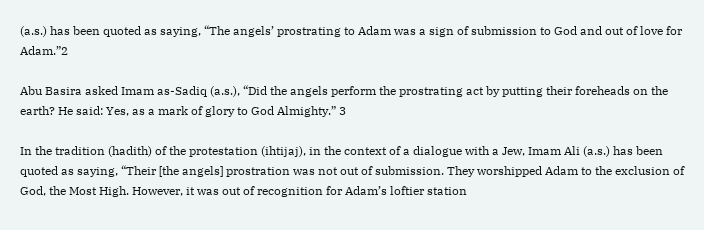(a.s.) has been quoted as saying, “The angels’ prostrating to Adam was a sign of submission to God and out of love for Adam.”2

Abu Basira asked Imam as-Sadiq (a.s.), “Did the angels perform the prostrating act by putting their foreheads on the earth? He said: Yes, as a mark of glory to God Almighty.” 3

In the tradition (hadith) of the protestation (ihtijaj), in the context of a dialogue with a Jew, Imam Ali (a.s.) has been quoted as saying, “Their [the angels] prostration was not out of submission. They worshipped Adam to the exclusion of God, the Most High. However, it was out of recognition for Adam’s loftier station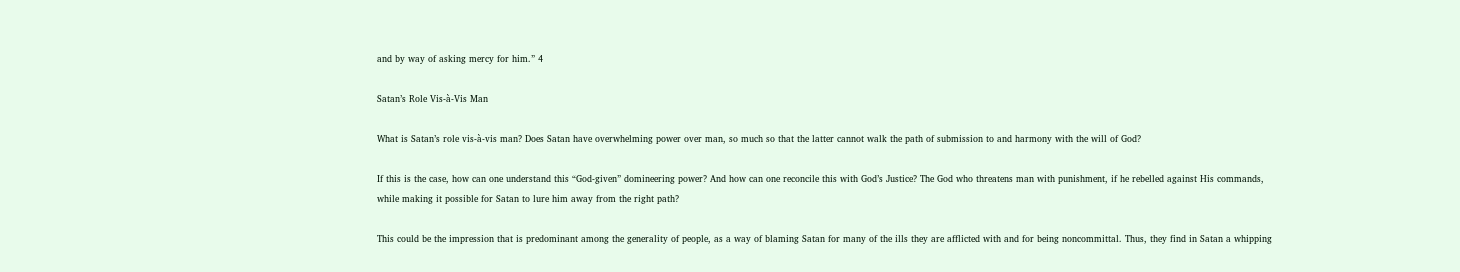and by way of asking mercy for him.” 4

Satan’s Role Vis-à-Vis Man

What is Satan’s role vis-à-vis man? Does Satan have overwhelming power over man, so much so that the latter cannot walk the path of submission to and harmony with the will of God?

If this is the case, how can one understand this “God-given” domineering power? And how can one reconcile this with God’s Justice? The God who threatens man with punishment, if he rebelled against His commands, while making it possible for Satan to lure him away from the right path?

This could be the impression that is predominant among the generality of people, as a way of blaming Satan for many of the ills they are afflicted with and for being noncommittal. Thus, they find in Satan a whipping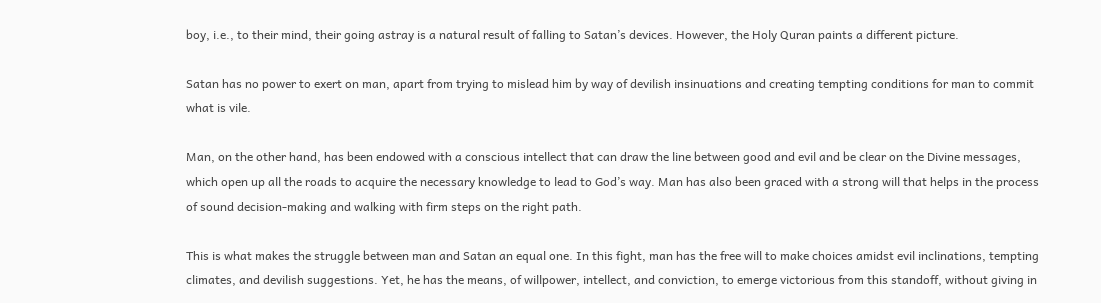boy, i.e., to their mind, their going astray is a natural result of falling to Satan’s devices. However, the Holy Quran paints a different picture.

Satan has no power to exert on man, apart from trying to mislead him by way of devilish insinuations and creating tempting conditions for man to commit what is vile.

Man, on the other hand, has been endowed with a conscious intellect that can draw the line between good and evil and be clear on the Divine messages, which open up all the roads to acquire the necessary knowledge to lead to God’s way. Man has also been graced with a strong will that helps in the process of sound decision-making and walking with firm steps on the right path.

This is what makes the struggle between man and Satan an equal one. In this fight, man has the free will to make choices amidst evil inclinations, tempting climates, and devilish suggestions. Yet, he has the means, of willpower, intellect, and conviction, to emerge victorious from this standoff, without giving in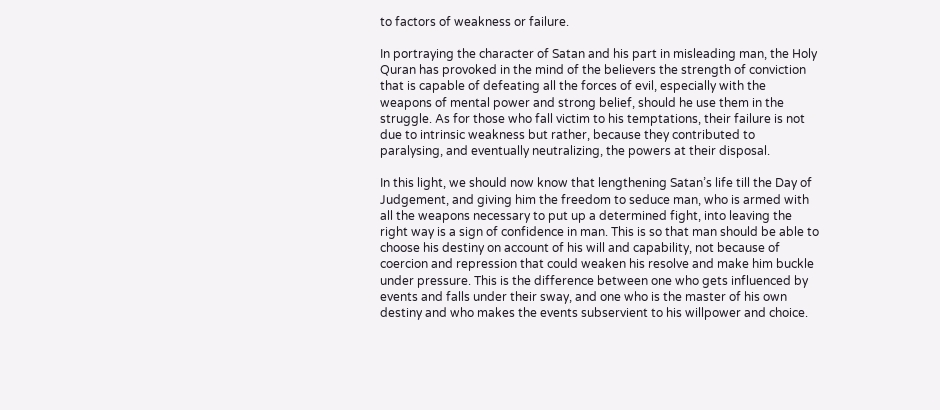to factors of weakness or failure.

In portraying the character of Satan and his part in misleading man, the Holy Quran has provoked in the mind of the believers the strength of conviction that is capable of defeating all the forces of evil, especially with the weapons of mental power and strong belief, should he use them in the struggle. As for those who fall victim to his temptations, their failure is not due to intrinsic weakness but rather, because they contributed to paralysing, and eventually neutralizing, the powers at their disposal.

In this light, we should now know that lengthening Satan’s life till the Day of Judgement, and giving him the freedom to seduce man, who is armed with all the weapons necessary to put up a determined fight, into leaving the right way is a sign of confidence in man. This is so that man should be able to choose his destiny on account of his will and capability, not because of coercion and repression that could weaken his resolve and make him buckle under pressure. This is the difference between one who gets influenced by events and falls under their sway, and one who is the master of his own destiny and who makes the events subservient to his willpower and choice.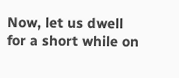Now, let us dwell for a short while on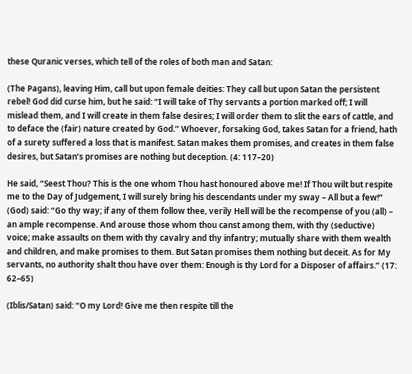these Quranic verses, which tell of the roles of both man and Satan:

(The Pagans), leaving Him, call but upon female deities: They call but upon Satan the persistent rebel! God did curse him, but he said: “I will take of Thy servants a portion marked off; I will mislead them, and I will create in them false desires; I will order them to slit the ears of cattle, and to deface the (fair) nature created by God.” Whoever, forsaking God, takes Satan for a friend, hath of a surety suffered a loss that is manifest. Satan makes them promises, and creates in them false desires, but Satan’s promises are nothing but deception. (4: 117–20)

He said, “Seest Thou? This is the one whom Thou hast honoured above me! If Thou wilt but respite me to the Day of Judgement, I will surely bring his descendants under my sway – All but a few!” (God) said: “Go thy way; if any of them follow thee, verily Hell will be the recompense of you (all) – an ample recompense. And arouse those whom thou canst among them, with thy (seductive) voice; make assaults on them with thy cavalry and thy infantry; mutually share with them wealth and children, and make promises to them. But Satan promises them nothing but deceit. As for My servants, no authority shalt thou have over them: Enough is thy Lord for a Disposer of affairs.” (17: 62–65)

(Iblis/Satan) said: “O my Lord! Give me then respite till the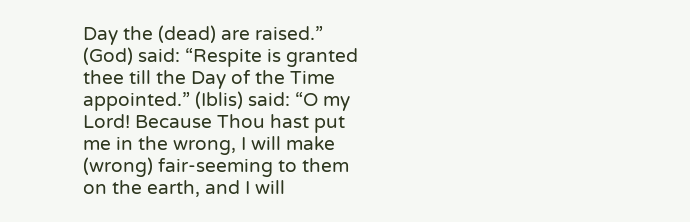Day the (dead) are raised.” (God) said: “Respite is granted thee till the Day of the Time appointed.” (Iblis) said: “O my Lord! Because Thou hast put me in the wrong, I will make (wrong) fair-seeming to them on the earth, and I will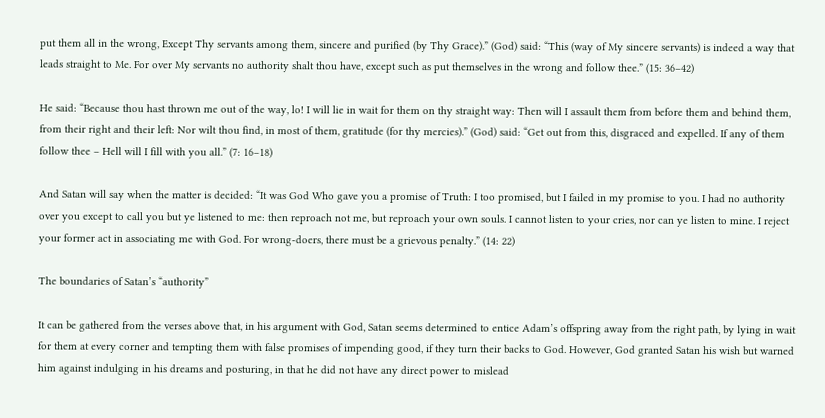put them all in the wrong, Except Thy servants among them, sincere and purified (by Thy Grace).” (God) said: “This (way of My sincere servants) is indeed a way that leads straight to Me. For over My servants no authority shalt thou have, except such as put themselves in the wrong and follow thee.” (15: 36–42)

He said: “Because thou hast thrown me out of the way, lo! I will lie in wait for them on thy straight way: Then will I assault them from before them and behind them, from their right and their left: Nor wilt thou find, in most of them, gratitude (for thy mercies).” (God) said: “Get out from this, disgraced and expelled. If any of them follow thee – Hell will I fill with you all.” (7: 16–18)

And Satan will say when the matter is decided: “It was God Who gave you a promise of Truth: I too promised, but I failed in my promise to you. I had no authority over you except to call you but ye listened to me: then reproach not me, but reproach your own souls. I cannot listen to your cries, nor can ye listen to mine. I reject your former act in associating me with God. For wrong-doers, there must be a grievous penalty.” (14: 22)

The boundaries of Satan’s “authority”

It can be gathered from the verses above that, in his argument with God, Satan seems determined to entice Adam’s offspring away from the right path, by lying in wait for them at every corner and tempting them with false promises of impending good, if they turn their backs to God. However, God granted Satan his wish but warned him against indulging in his dreams and posturing, in that he did not have any direct power to mislead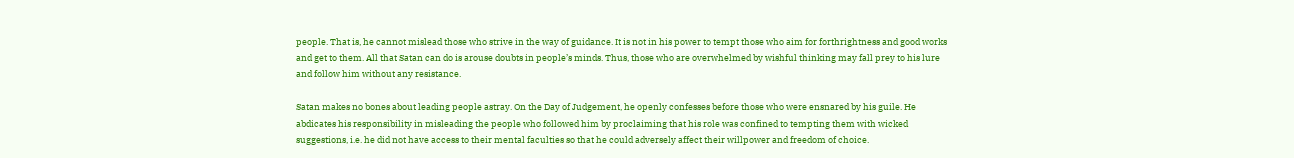people. That is, he cannot mislead those who strive in the way of guidance. It is not in his power to tempt those who aim for forthrightness and good works and get to them. All that Satan can do is arouse doubts in people’s minds. Thus, those who are overwhelmed by wishful thinking may fall prey to his lure and follow him without any resistance.

Satan makes no bones about leading people astray. On the Day of Judgement, he openly confesses before those who were ensnared by his guile. He abdicates his responsibility in misleading the people who followed him by proclaiming that his role was confined to tempting them with wicked suggestions, i.e. he did not have access to their mental faculties so that he could adversely affect their willpower and freedom of choice.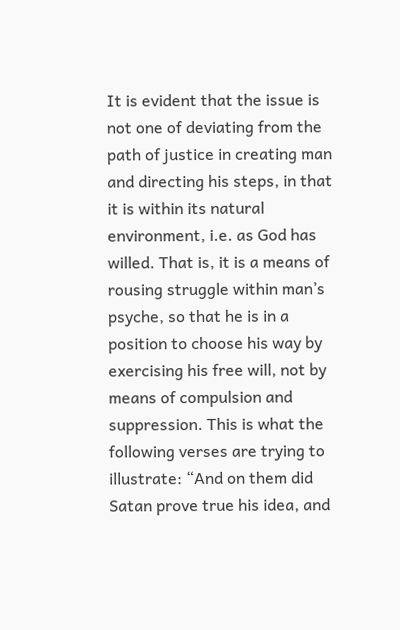It is evident that the issue is not one of deviating from the path of justice in creating man and directing his steps, in that it is within its natural environment, i.e. as God has willed. That is, it is a means of rousing struggle within man’s psyche, so that he is in a position to choose his way by exercising his free will, not by means of compulsion and suppression. This is what the following verses are trying to illustrate: “And on them did Satan prove true his idea, and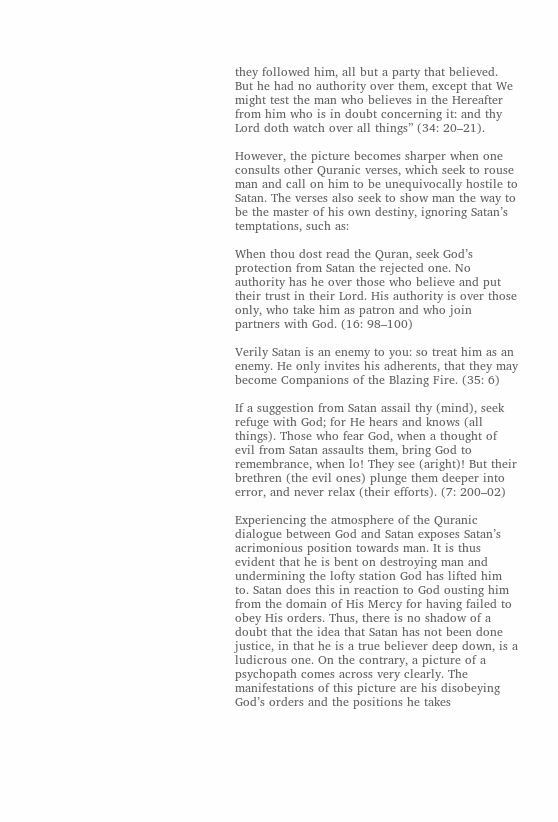they followed him, all but a party that believed. But he had no authority over them, except that We might test the man who believes in the Hereafter from him who is in doubt concerning it: and thy Lord doth watch over all things” (34: 20–21).

However, the picture becomes sharper when one consults other Quranic verses, which seek to rouse man and call on him to be unequivocally hostile to Satan. The verses also seek to show man the way to be the master of his own destiny, ignoring Satan’s temptations, such as:

When thou dost read the Quran, seek God’s protection from Satan the rejected one. No authority has he over those who believe and put their trust in their Lord. His authority is over those only, who take him as patron and who join partners with God. (16: 98–100)

Verily Satan is an enemy to you: so treat him as an enemy. He only invites his adherents, that they may become Companions of the Blazing Fire. (35: 6)

If a suggestion from Satan assail thy (mind), seek refuge with God; for He hears and knows (all things). Those who fear God, when a thought of evil from Satan assaults them, bring God to remembrance, when lo! They see (aright)! But their brethren (the evil ones) plunge them deeper into error, and never relax (their efforts). (7: 200–02)

Experiencing the atmosphere of the Quranic dialogue between God and Satan exposes Satan’s acrimonious position towards man. It is thus evident that he is bent on destroying man and undermining the lofty station God has lifted him to. Satan does this in reaction to God ousting him from the domain of His Mercy for having failed to obey His orders. Thus, there is no shadow of a doubt that the idea that Satan has not been done justice, in that he is a true believer deep down, is a ludicrous one. On the contrary, a picture of a psychopath comes across very clearly. The manifestations of this picture are his disobeying God’s orders and the positions he takes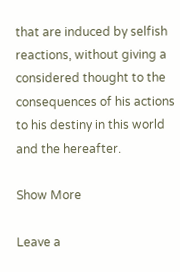that are induced by selfish reactions, without giving a considered thought to the consequences of his actions to his destiny in this world and the hereafter.

Show More

Leave a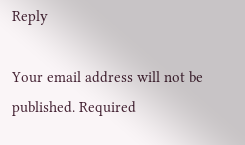Reply

Your email address will not be published. Required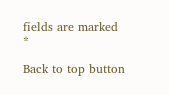fields are marked *

Back to top button